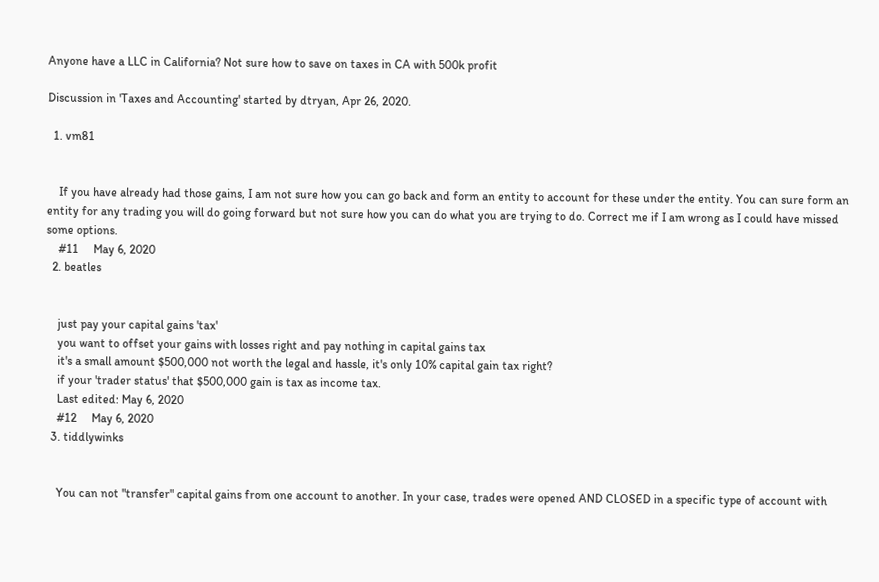Anyone have a LLC in California? Not sure how to save on taxes in CA with 500k profit

Discussion in 'Taxes and Accounting' started by dtryan, Apr 26, 2020.

  1. vm81


    If you have already had those gains, I am not sure how you can go back and form an entity to account for these under the entity. You can sure form an entity for any trading you will do going forward but not sure how you can do what you are trying to do. Correct me if I am wrong as I could have missed some options.
    #11     May 6, 2020
  2. beatles


    just pay your capital gains 'tax'
    you want to offset your gains with losses right and pay nothing in capital gains tax
    it's a small amount $500,000 not worth the legal and hassle, it's only 10% capital gain tax right?
    if your 'trader status' that $500,000 gain is tax as income tax.
    Last edited: May 6, 2020
    #12     May 6, 2020
  3. tiddlywinks


    You can not "transfer" capital gains from one account to another. In your case, trades were opened AND CLOSED in a specific type of account with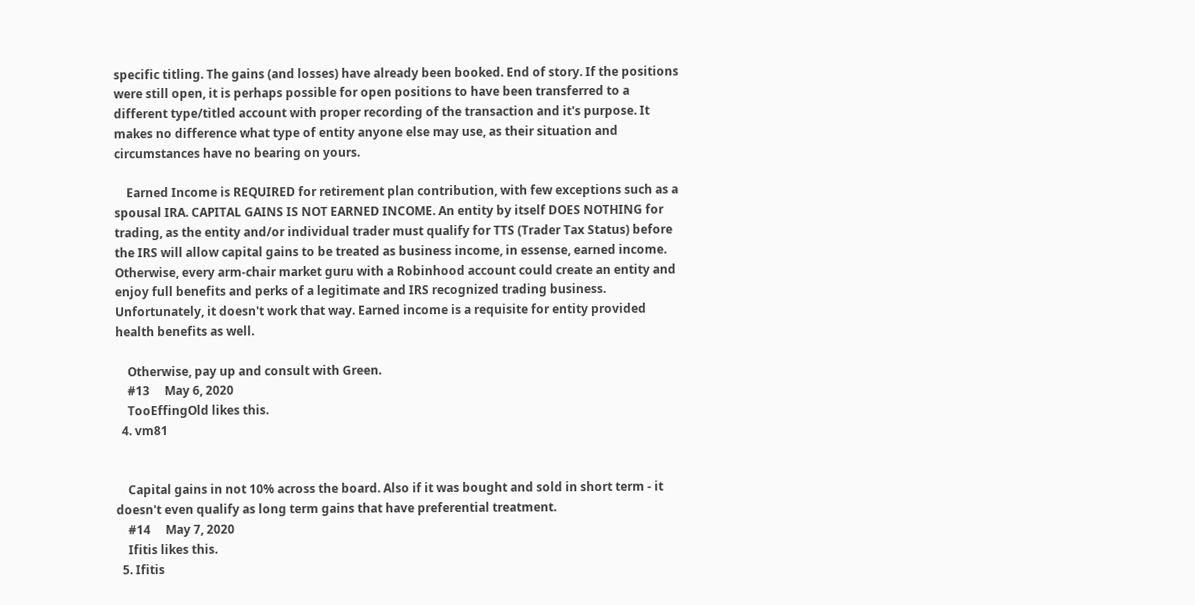specific titling. The gains (and losses) have already been booked. End of story. If the positions were still open, it is perhaps possible for open positions to have been transferred to a different type/titled account with proper recording of the transaction and it's purpose. It makes no difference what type of entity anyone else may use, as their situation and circumstances have no bearing on yours.

    Earned Income is REQUIRED for retirement plan contribution, with few exceptions such as a spousal IRA. CAPITAL GAINS IS NOT EARNED INCOME. An entity by itself DOES NOTHING for trading, as the entity and/or individual trader must qualify for TTS (Trader Tax Status) before the IRS will allow capital gains to be treated as business income, in essense, earned income. Otherwise, every arm-chair market guru with a Robinhood account could create an entity and enjoy full benefits and perks of a legitimate and IRS recognized trading business. Unfortunately, it doesn't work that way. Earned income is a requisite for entity provided health benefits as well.

    Otherwise, pay up and consult with Green.
    #13     May 6, 2020
    TooEffingOld likes this.
  4. vm81


    Capital gains in not 10% across the board. Also if it was bought and sold in short term - it doesn't even qualify as long term gains that have preferential treatment.
    #14     May 7, 2020
    Ifitis likes this.
  5. Ifitis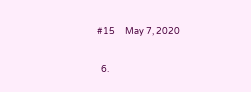#15     May 7, 2020

  6.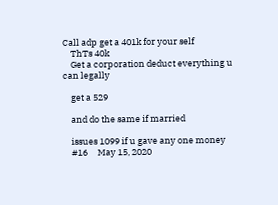Call adp get a 401k for your self
    ThTs 40k
    Get a corporation deduct everything u can legally

    get a 529

    and do the same if married

    issues 1099 if u gave any one money
    #16     May 15, 2020